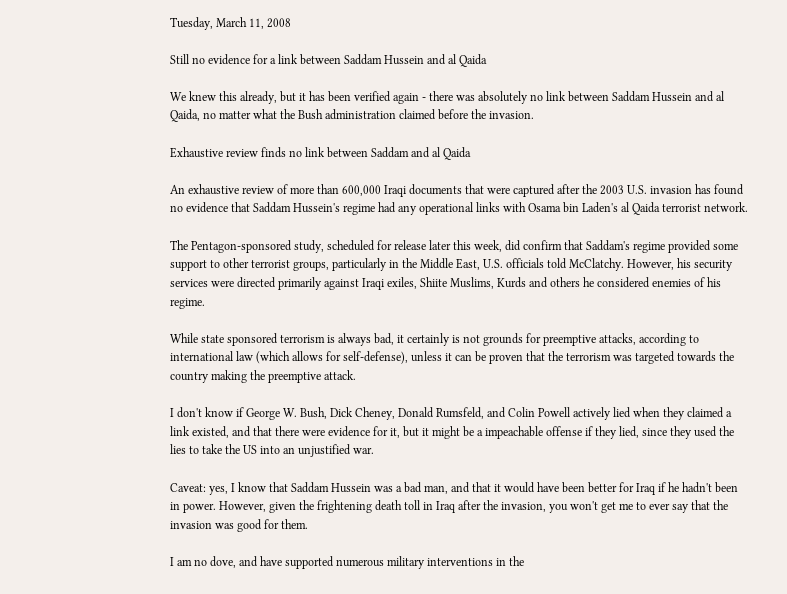Tuesday, March 11, 2008

Still no evidence for a link between Saddam Hussein and al Qaida

We knew this already, but it has been verified again - there was absolutely no link between Saddam Hussein and al Qaida, no matter what the Bush administration claimed before the invasion.

Exhaustive review finds no link between Saddam and al Qaida

An exhaustive review of more than 600,000 Iraqi documents that were captured after the 2003 U.S. invasion has found no evidence that Saddam Hussein's regime had any operational links with Osama bin Laden's al Qaida terrorist network.

The Pentagon-sponsored study, scheduled for release later this week, did confirm that Saddam's regime provided some support to other terrorist groups, particularly in the Middle East, U.S. officials told McClatchy. However, his security services were directed primarily against Iraqi exiles, Shiite Muslims, Kurds and others he considered enemies of his regime.

While state sponsored terrorism is always bad, it certainly is not grounds for preemptive attacks, according to international law (which allows for self-defense), unless it can be proven that the terrorism was targeted towards the country making the preemptive attack.

I don't know if George W. Bush, Dick Cheney, Donald Rumsfeld, and Colin Powell actively lied when they claimed a link existed, and that there were evidence for it, but it might be a impeachable offense if they lied, since they used the lies to take the US into an unjustified war.

Caveat: yes, I know that Saddam Hussein was a bad man, and that it would have been better for Iraq if he hadn't been in power. However, given the frightening death toll in Iraq after the invasion, you won't get me to ever say that the invasion was good for them.

I am no dove, and have supported numerous military interventions in the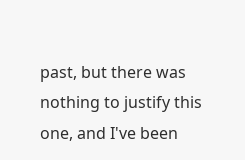past, but there was nothing to justify this one, and I've been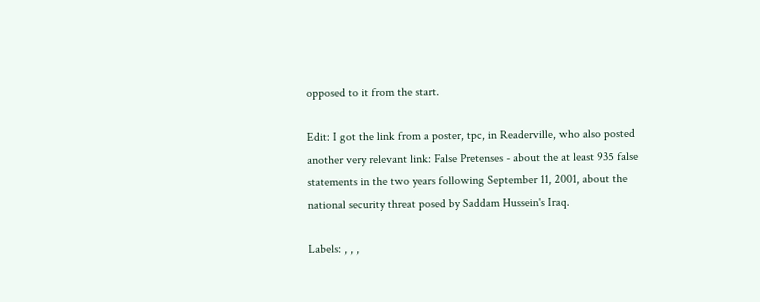opposed to it from the start.

Edit: I got the link from a poster, tpc, in Readerville, who also posted another very relevant link: False Pretenses - about the at least 935 false statements in the two years following September 11, 2001, about the national security threat posed by Saddam Hussein's Iraq.

Labels: , , ,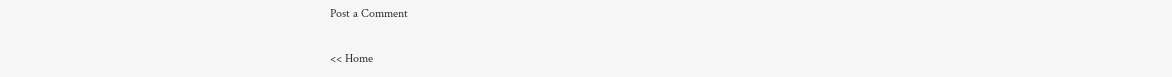Post a Comment

<< Home